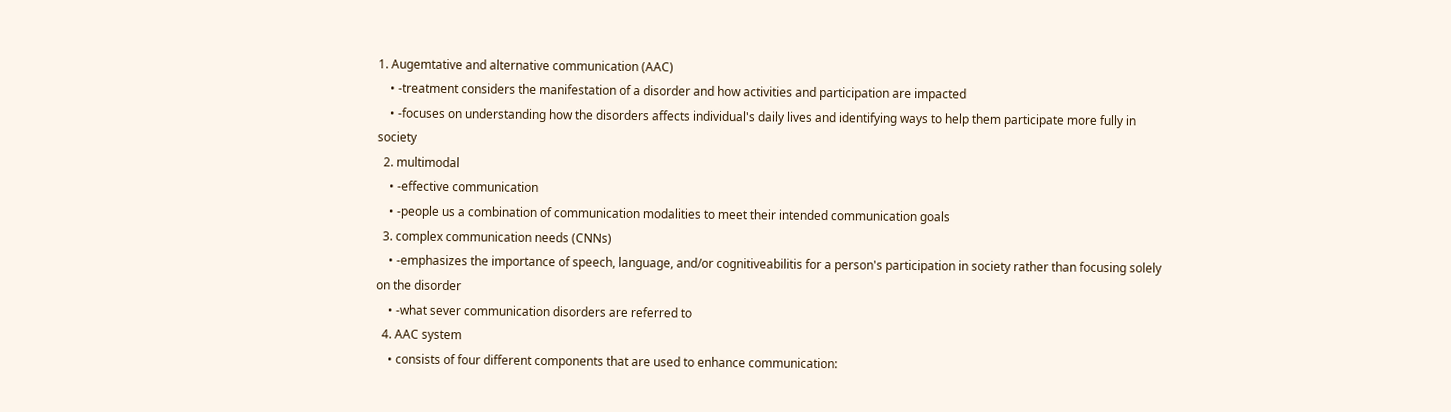1. Augemtative and alternative communication (AAC)
    • -treatment considers the manifestation of a disorder and how activities and participation are impacted
    • -focuses on understanding how the disorders affects individual's daily lives and identifying ways to help them participate more fully in society
  2. multimodal
    • -effective communication
    • -people us a combination of communication modalities to meet their intended communication goals
  3. complex communication needs (CNNs)
    • -emphasizes the importance of speech, language, and/or cognitiveabilitis for a person's participation in society rather than focusing solely on the disorder
    • -what sever communication disorders are referred to
  4. AAC system
    • consists of four different components that are used to enhance communication: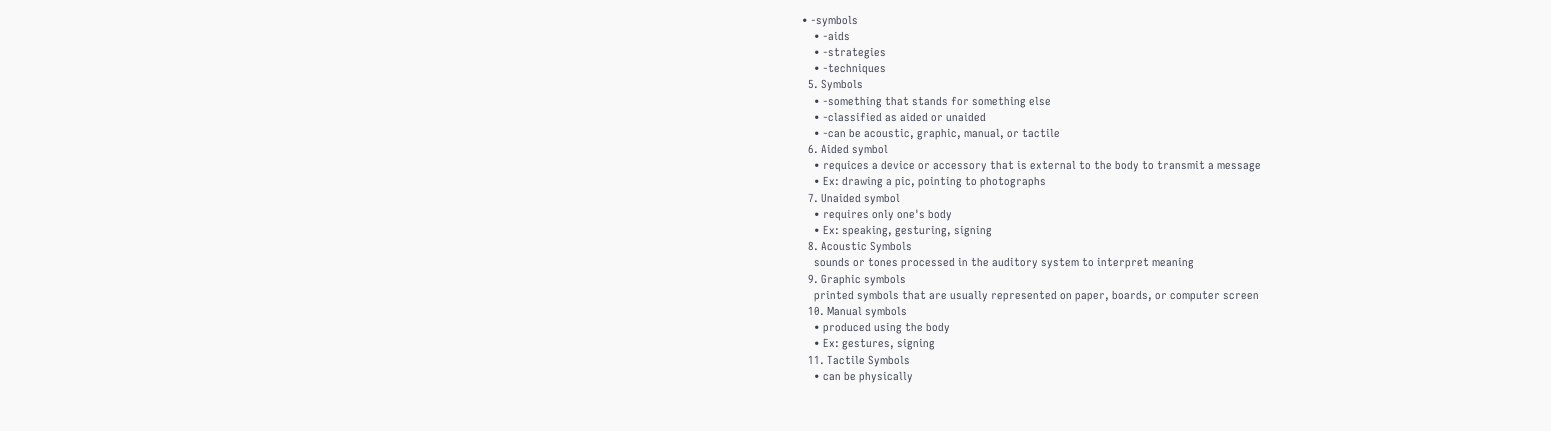• -symbols
    • -aids
    • -strategies
    • -techniques
  5. Symbols
    • -something that stands for something else
    • -classified as aided or unaided
    • -can be acoustic, graphic, manual, or tactile
  6. Aided symbol
    • requices a device or accessory that is external to the body to transmit a message
    • Ex: drawing a pic, pointing to photographs
  7. Unaided symbol
    • requires only one's body
    • Ex: speaking, gesturing, signing
  8. Acoustic Symbols
    sounds or tones processed in the auditory system to interpret meaning
  9. Graphic symbols
    printed symbols that are usually represented on paper, boards, or computer screen
  10. Manual symbols
    • produced using the body
    • Ex: gestures, signing
  11. Tactile Symbols
    • can be physically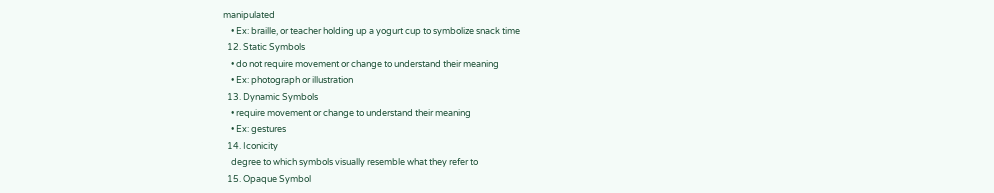manipulated
    • Ex: braille, or teacher holding up a yogurt cup to symbolize snack time
  12. Static Symbols
    • do not require movement or change to understand their meaning
    • Ex: photograph or illustration
  13. Dynamic Symbols
    • require movement or change to understand their meaning
    • Ex: gestures
  14. Iconicity
    degree to which symbols visually resemble what they refer to
  15. Opaque Symbol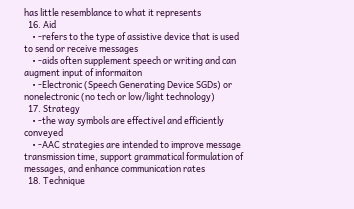has little resemblance to what it represents
  16. Aid
    • -refers to the type of assistive device that is used to send or receive messages
    • -aids often supplement speech or writing and can augment input of informaiton
    • -Electronic (Speech Generating Device SGDs) or nonelectronic (no tech or low/light technology)
  17. Strategy
    • -the way symbols are effectivel and efficiently conveyed
    • -AAC strategies are intended to improve message transmission time, support grammatical formulation of messages, and enhance communication rates
  18. Technique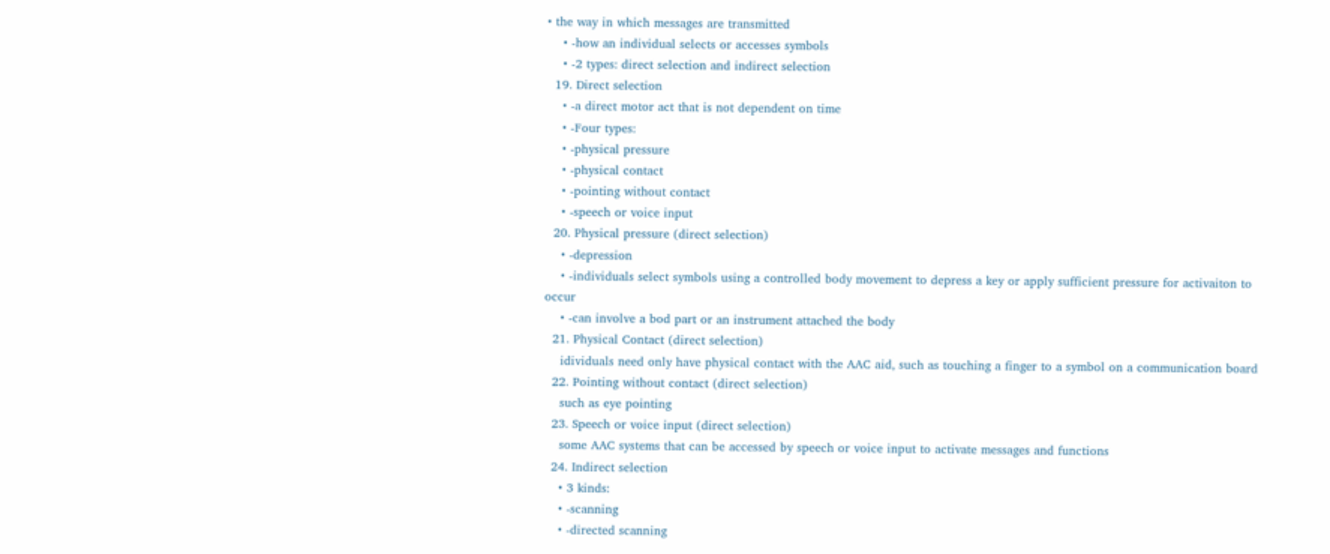• the way in which messages are transmitted
    • -how an individual selects or accesses symbols
    • -2 types: direct selection and indirect selection
  19. Direct selection
    • -a direct motor act that is not dependent on time
    • -Four types:
    • -physical pressure
    • -physical contact
    • -pointing without contact
    • -speech or voice input
  20. Physical pressure (direct selection)
    • -depression
    • -individuals select symbols using a controlled body movement to depress a key or apply sufficient pressure for activaiton to occur
    • -can involve a bod part or an instrument attached the body
  21. Physical Contact (direct selection)
    idividuals need only have physical contact with the AAC aid, such as touching a finger to a symbol on a communication board
  22. Pointing without contact (direct selection)
    such as eye pointing
  23. Speech or voice input (direct selection)
    some AAC systems that can be accessed by speech or voice input to activate messages and functions
  24. Indirect selection
    • 3 kinds:
    • -scanning
    • -directed scanning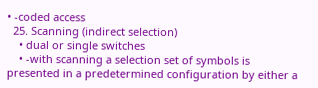• -coded access
  25. Scanning (indirect selection)
    • dual or single switches
    • -with scanning a selection set of symbols is presented in a predetermined configuration by either a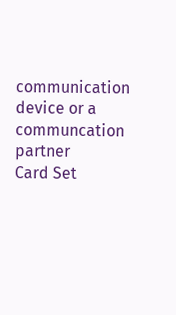communication device or a communcation partner
Card Set